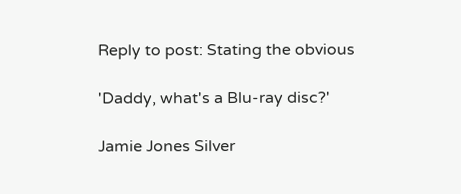Reply to post: Stating the obvious

'Daddy, what's a Blu-ray disc?'

Jamie Jones Silver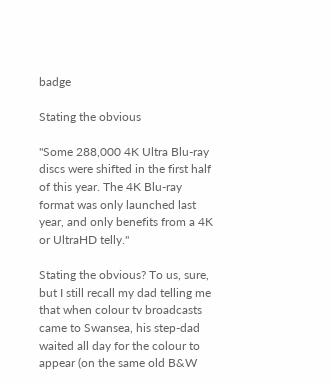badge

Stating the obvious

"Some 288,000 4K Ultra Blu-ray discs were shifted in the first half of this year. The 4K Blu-ray format was only launched last year, and only benefits from a 4K or UltraHD telly."

Stating the obvious? To us, sure, but I still recall my dad telling me that when colour tv broadcasts came to Swansea, his step-dad waited all day for the colour to appear (on the same old B&W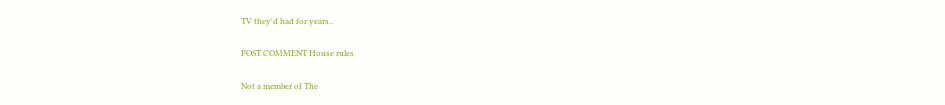TV they'd had for years..

POST COMMENT House rules

Not a member of The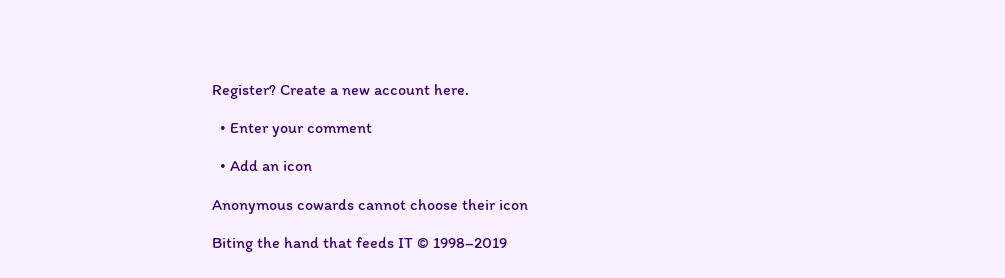Register? Create a new account here.

  • Enter your comment

  • Add an icon

Anonymous cowards cannot choose their icon

Biting the hand that feeds IT © 1998–2019